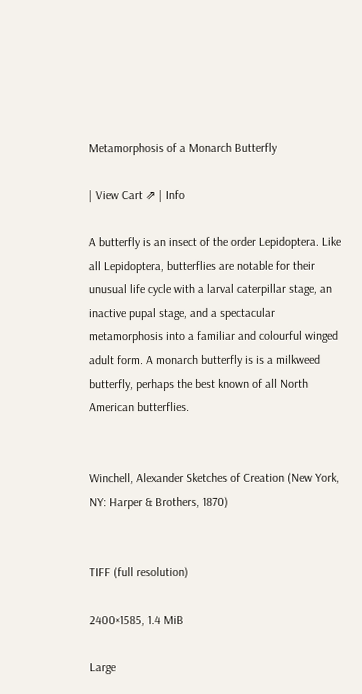Metamorphosis of a Monarch Butterfly

| View Cart ⇗ | Info

A butterfly is an insect of the order Lepidoptera. Like all Lepidoptera, butterflies are notable for their unusual life cycle with a larval caterpillar stage, an inactive pupal stage, and a spectacular metamorphosis into a familiar and colourful winged adult form. A monarch butterfly is is a milkweed butterfly, perhaps the best known of all North American butterflies.


Winchell, Alexander Sketches of Creation (New York, NY: Harper & Brothers, 1870)


TIFF (full resolution)

2400×1585, 1.4 MiB

Large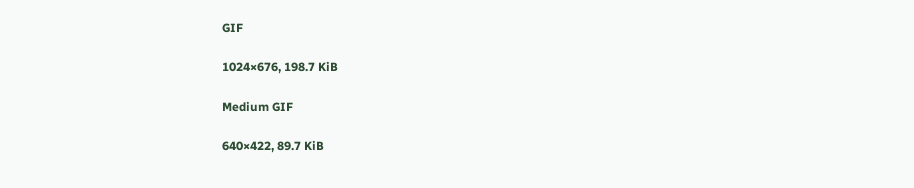GIF

1024×676, 198.7 KiB

Medium GIF

640×422, 89.7 KiB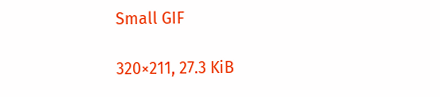Small GIF

320×211, 27.3 KiB